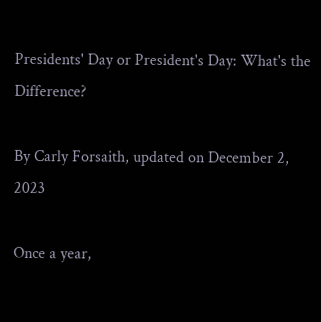Presidents' Day or President's Day: What's the Difference?

By Carly Forsaith, updated on December 2, 2023

Once a year,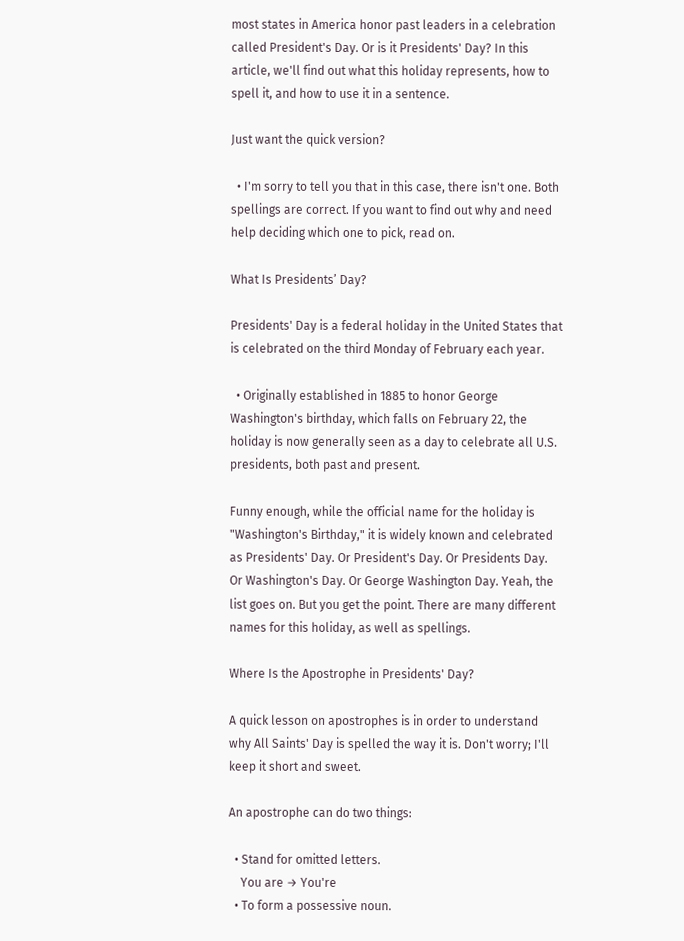most states in America honor past leaders in a celebration called President's Day. Or is it Presidents' Day? In this article, we'll find out what this holiday represents, how to spell it, and how to use it in a sentence.

Just want the quick version?

  • I'm sorry to tell you that in this case, there isn't one. Both spellings are correct. If you want to find out why and need help deciding which one to pick, read on.

What Is Presidents’ Day?

Presidents' Day is a federal holiday in the United States that is celebrated on the third Monday of February each year.

  • Originally established in 1885 to honor George Washington's birthday, which falls on February 22, the holiday is now generally seen as a day to celebrate all U.S. presidents, both past and present.

Funny enough, while the official name for the holiday is "Washington's Birthday," it is widely known and celebrated as Presidents' Day. Or President's Day. Or Presidents Day. Or Washington's Day. Or George Washington Day. Yeah, the list goes on. But you get the point. There are many different names for this holiday, as well as spellings.

Where Is the Apostrophe in Presidents' Day?

A quick lesson on apostrophes is in order to understand why All Saints' Day is spelled the way it is. Don't worry; I'll keep it short and sweet.

An apostrophe can do two things:

  • Stand for omitted letters.
    You are → You're
  • To form a possessive noun.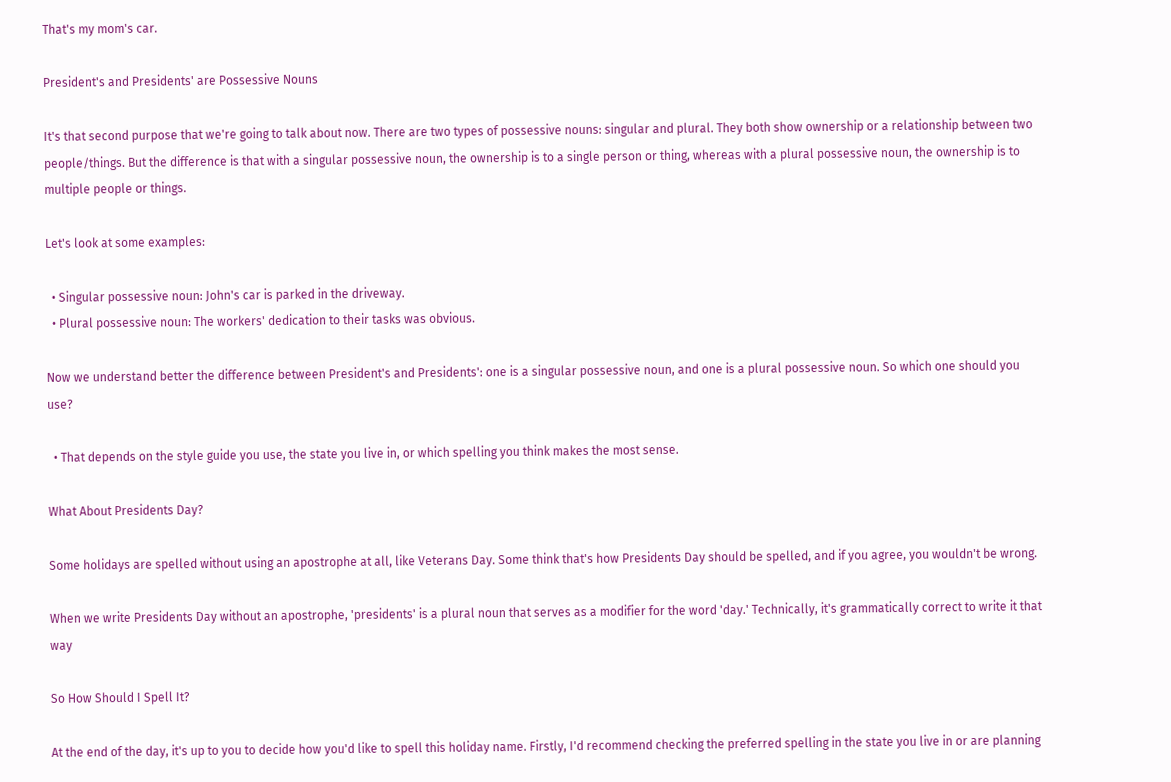That's my mom's car.

President's and Presidents' are Possessive Nouns

It's that second purpose that we're going to talk about now. There are two types of possessive nouns: singular and plural. They both show ownership or a relationship between two people/things. But the difference is that with a singular possessive noun, the ownership is to a single person or thing, whereas with a plural possessive noun, the ownership is to multiple people or things.

Let's look at some examples:

  • Singular possessive noun: John's car is parked in the driveway.
  • Plural possessive noun: The workers' dedication to their tasks was obvious.

Now we understand better the difference between President's and Presidents': one is a singular possessive noun, and one is a plural possessive noun. So which one should you use?

  • That depends on the style guide you use, the state you live in, or which spelling you think makes the most sense.

What About Presidents Day?

Some holidays are spelled without using an apostrophe at all, like Veterans Day. Some think that's how Presidents Day should be spelled, and if you agree, you wouldn't be wrong.

When we write Presidents Day without an apostrophe, 'presidents' is a plural noun that serves as a modifier for the word 'day.' Technically, it's grammatically correct to write it that way

So How Should I Spell It?

At the end of the day, it's up to you to decide how you'd like to spell this holiday name. Firstly, I'd recommend checking the preferred spelling in the state you live in or are planning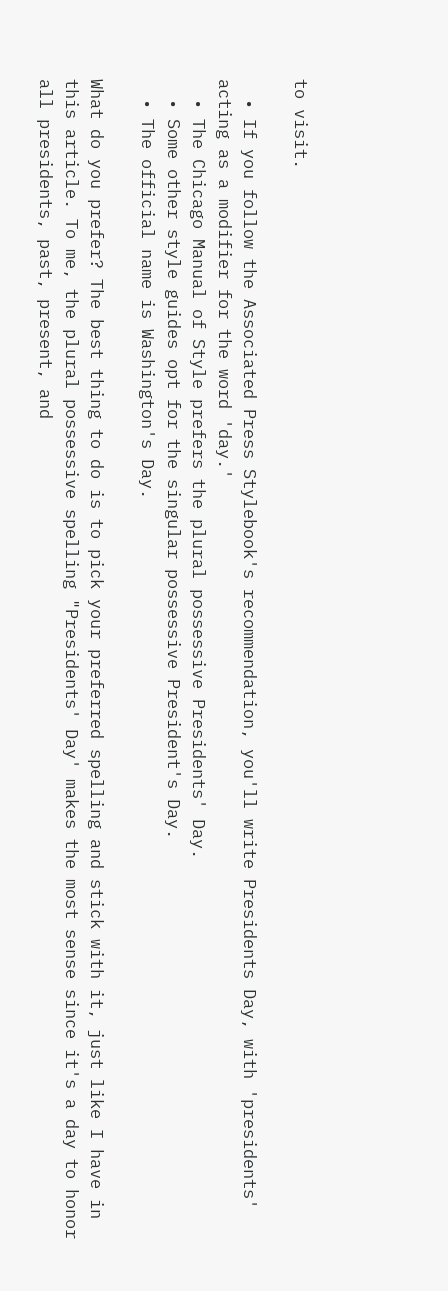to visit.

  • If you follow the Associated Press Stylebook's recommendation, you'll write Presidents Day, with 'presidents' acting as a modifier for the word 'day.'
  • The Chicago Manual of Style prefers the plural possessive Presidents' Day.
  • Some other style guides opt for the singular possessive President's Day.
  • The official name is Washington's Day.

What do you prefer? The best thing to do is to pick your preferred spelling and stick with it, just like I have in this article. To me, the plural possessive spelling "Presidents' Day' makes the most sense since it's a day to honor all presidents, past, present, and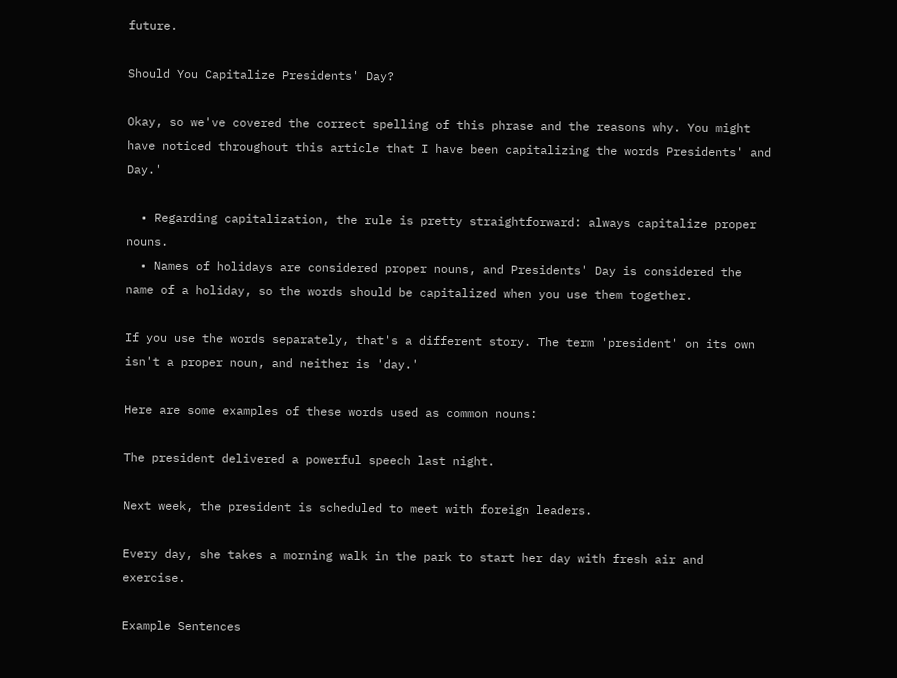future.

Should You Capitalize Presidents' Day?

Okay, so we've covered the correct spelling of this phrase and the reasons why. You might have noticed throughout this article that I have been capitalizing the words Presidents' and Day.'

  • Regarding capitalization, the rule is pretty straightforward: always capitalize proper nouns.
  • Names of holidays are considered proper nouns, and Presidents' Day is considered the name of a holiday, so the words should be capitalized when you use them together.

If you use the words separately, that's a different story. The term 'president' on its own isn't a proper noun, and neither is 'day.'

Here are some examples of these words used as common nouns:

The president delivered a powerful speech last night.

Next week, the president is scheduled to meet with foreign leaders.

Every day, she takes a morning walk in the park to start her day with fresh air and exercise.

Example Sentences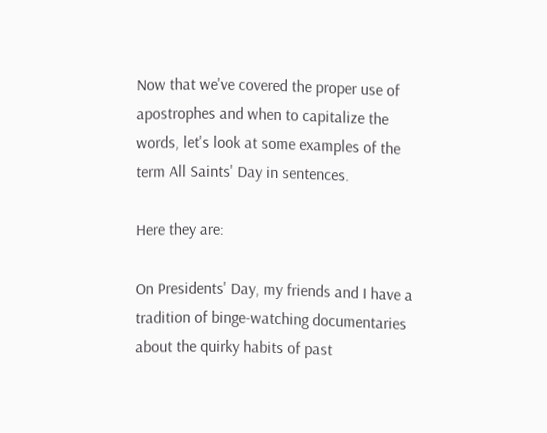Now that we've covered the proper use of apostrophes and when to capitalize the words, let's look at some examples of the term All Saints' Day in sentences.

Here they are:

On Presidents' Day, my friends and I have a tradition of binge-watching documentaries about the quirky habits of past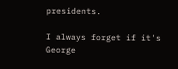presidents.

I always forget if it's George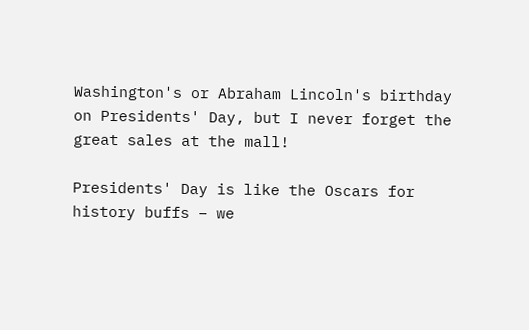Washington's or Abraham Lincoln's birthday on Presidents' Day, but I never forget the great sales at the mall!

Presidents' Day is like the Oscars for history buffs – we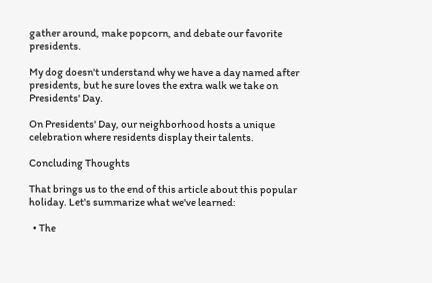gather around, make popcorn, and debate our favorite presidents.

My dog doesn't understand why we have a day named after presidents, but he sure loves the extra walk we take on Presidents' Day.

On Presidents' Day, our neighborhood hosts a unique celebration where residents display their talents.

Concluding Thoughts

That brings us to the end of this article about this popular holiday. Let's summarize what we've learned:

  • The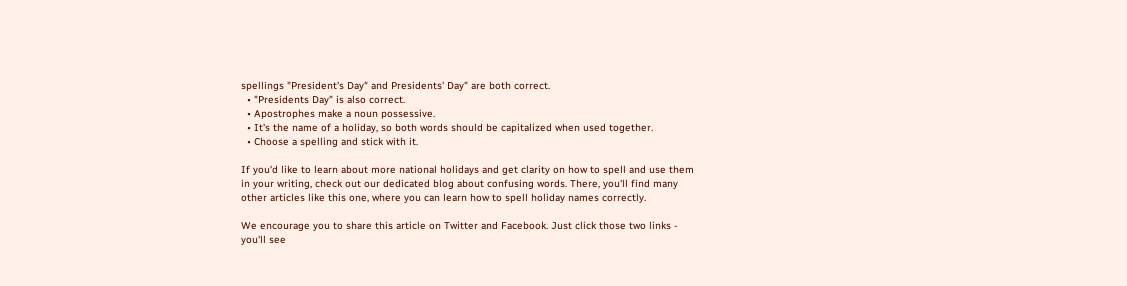spellings "President's Day" and Presidents' Day" are both correct.
  • "Presidents Day" is also correct.
  • Apostrophes make a noun possessive.
  • It's the name of a holiday, so both words should be capitalized when used together.
  • Choose a spelling and stick with it.

If you'd like to learn about more national holidays and get clarity on how to spell and use them in your writing, check out our dedicated blog about confusing words. There, you'll find many other articles like this one, where you can learn how to spell holiday names correctly.

We encourage you to share this article on Twitter and Facebook. Just click those two links - you'll see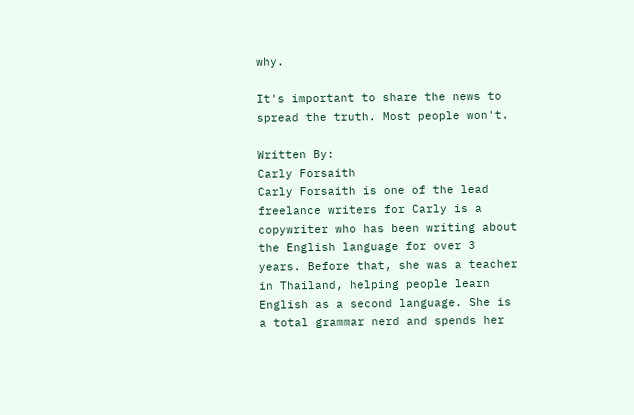why.

It's important to share the news to spread the truth. Most people won't.

Written By:
Carly Forsaith
Carly Forsaith is one of the lead freelance writers for Carly is a copywriter who has been writing about the English language for over 3 years. Before that, she was a teacher in Thailand, helping people learn English as a second language. She is a total grammar nerd and spends her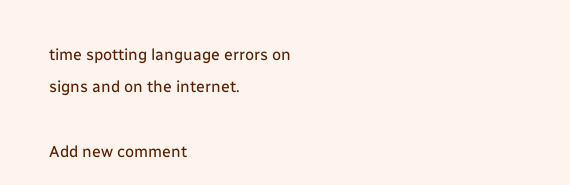time spotting language errors on signs and on the internet.

Add new comment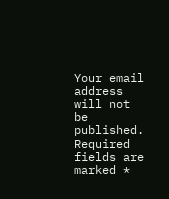Your email address will not be published. Required fields are marked *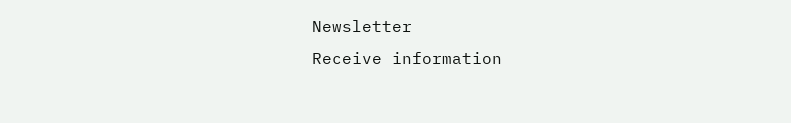Newsletter
Receive information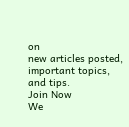on
new articles posted, important topics, and tips.
Join Now
We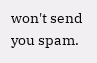won't send you spam.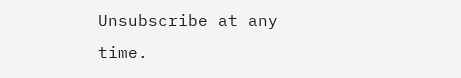Unsubscribe at any time.